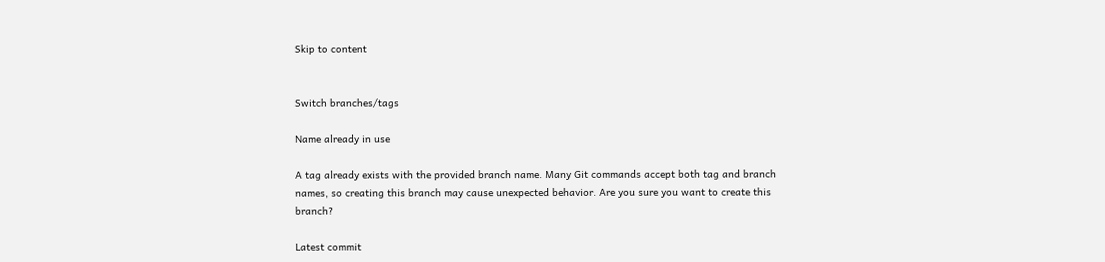Skip to content


Switch branches/tags

Name already in use

A tag already exists with the provided branch name. Many Git commands accept both tag and branch names, so creating this branch may cause unexpected behavior. Are you sure you want to create this branch?

Latest commit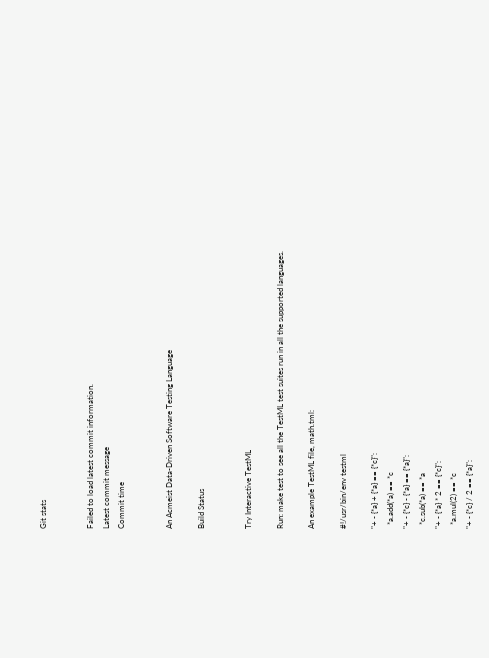Git stats


Failed to load latest commit information.
Latest commit message
Commit time


An Acmeist Data-Driven Software Testing Language

Build Status


Try Interactive TestML

Run: make test to see all the TestML test suites run in all the supported languages.

An example TestML file, math.tml:

#!/usr/bin/env testml

"+ - {*a} + {*a} == {*c}":
  *a.add(*a) == *c
"+ - {*c} - {*a} == {*a}":
  *c.sub(*a) == *a
"+ - {*a} * 2 == {*c}":
  *a.mul(2) == *c
"+ - {*c} / 2 == {*a}":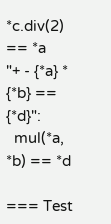*c.div(2) == *a
"+ - {*a} * {*b} == {*d}":
  mul(*a, *b) == *d

=== Test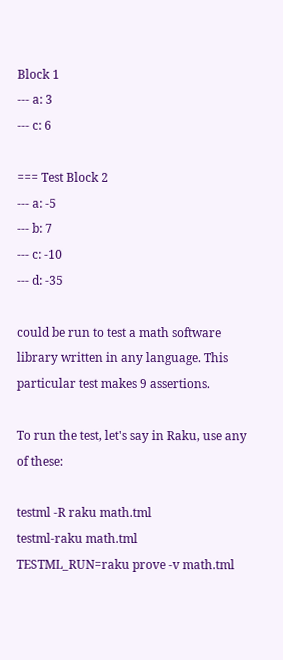Block 1
--- a: 3
--- c: 6

=== Test Block 2
--- a: -5
--- b: 7
--- c: -10
--- d: -35

could be run to test a math software library written in any language. This particular test makes 9 assertions.

To run the test, let's say in Raku, use any of these:

testml -R raku math.tml
testml-raku math.tml
TESTML_RUN=raku prove -v math.tml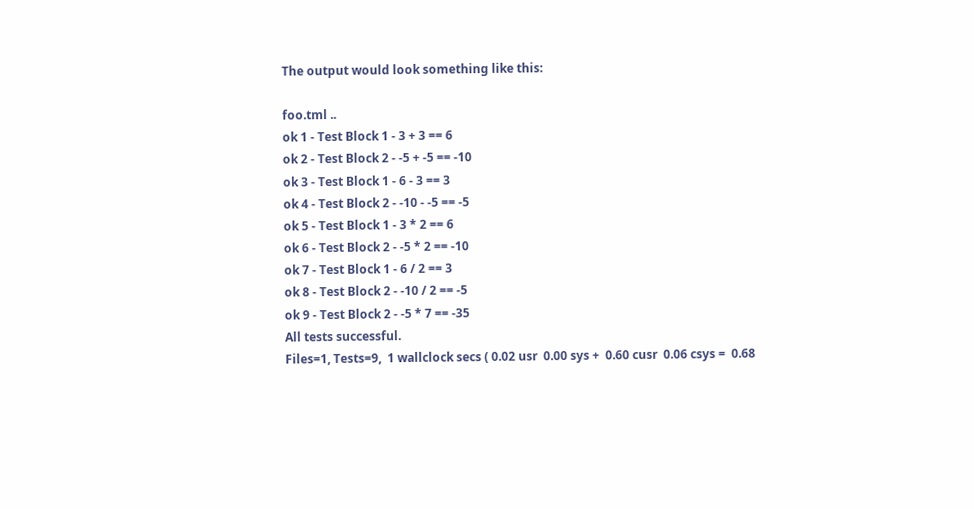The output would look something like this:

foo.tml ..
ok 1 - Test Block 1 - 3 + 3 == 6
ok 2 - Test Block 2 - -5 + -5 == -10
ok 3 - Test Block 1 - 6 - 3 == 3
ok 4 - Test Block 2 - -10 - -5 == -5
ok 5 - Test Block 1 - 3 * 2 == 6
ok 6 - Test Block 2 - -5 * 2 == -10
ok 7 - Test Block 1 - 6 / 2 == 3
ok 8 - Test Block 2 - -10 / 2 == -5
ok 9 - Test Block 2 - -5 * 7 == -35
All tests successful.
Files=1, Tests=9,  1 wallclock secs ( 0.02 usr  0.00 sys +  0.60 cusr  0.06 csys =  0.68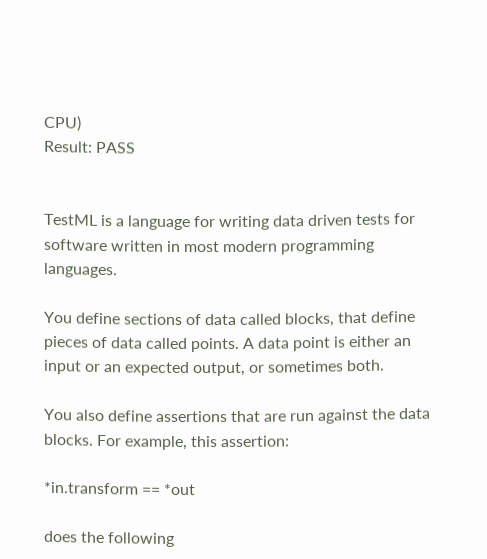CPU)
Result: PASS


TestML is a language for writing data driven tests for software written in most modern programming languages.

You define sections of data called blocks, that define pieces of data called points. A data point is either an input or an expected output, or sometimes both.

You also define assertions that are run against the data blocks. For example, this assertion:

*in.transform == *out

does the following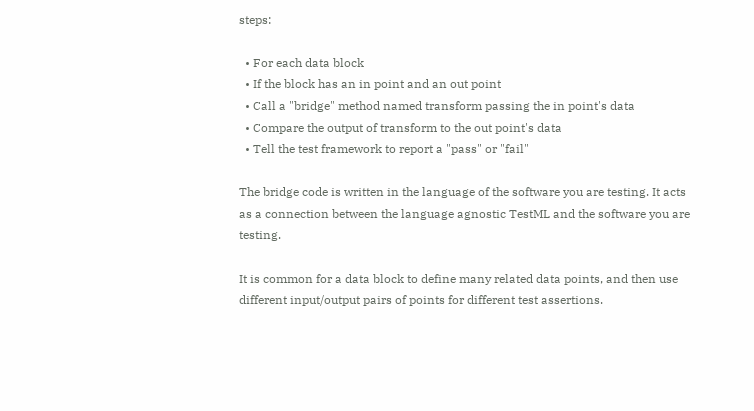steps:

  • For each data block
  • If the block has an in point and an out point
  • Call a "bridge" method named transform passing the in point's data
  • Compare the output of transform to the out point's data
  • Tell the test framework to report a "pass" or "fail"

The bridge code is written in the language of the software you are testing. It acts as a connection between the language agnostic TestML and the software you are testing.

It is common for a data block to define many related data points, and then use different input/output pairs of points for different test assertions.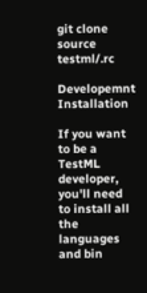git clone
source testml/.rc

Developemnt Installation

If you want to be a TestML developer, you'll need to install all the languages and bin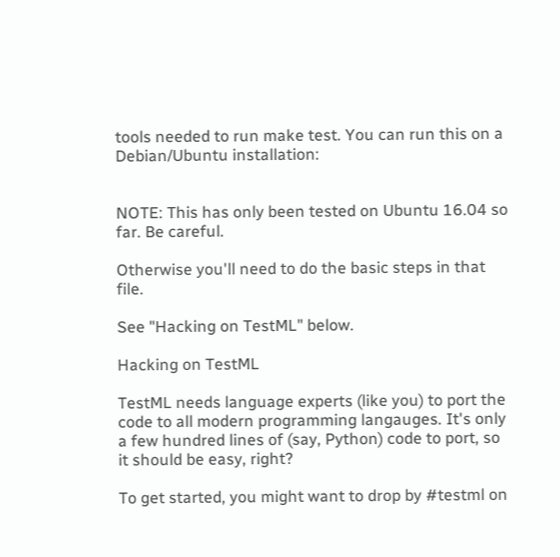tools needed to run make test. You can run this on a Debian/Ubuntu installation:


NOTE: This has only been tested on Ubuntu 16.04 so far. Be careful.

Otherwise you'll need to do the basic steps in that file.

See "Hacking on TestML" below.

Hacking on TestML

TestML needs language experts (like you) to port the code to all modern programming langauges. It's only a few hundred lines of (say, Python) code to port, so it should be easy, right?

To get started, you might want to drop by #testml on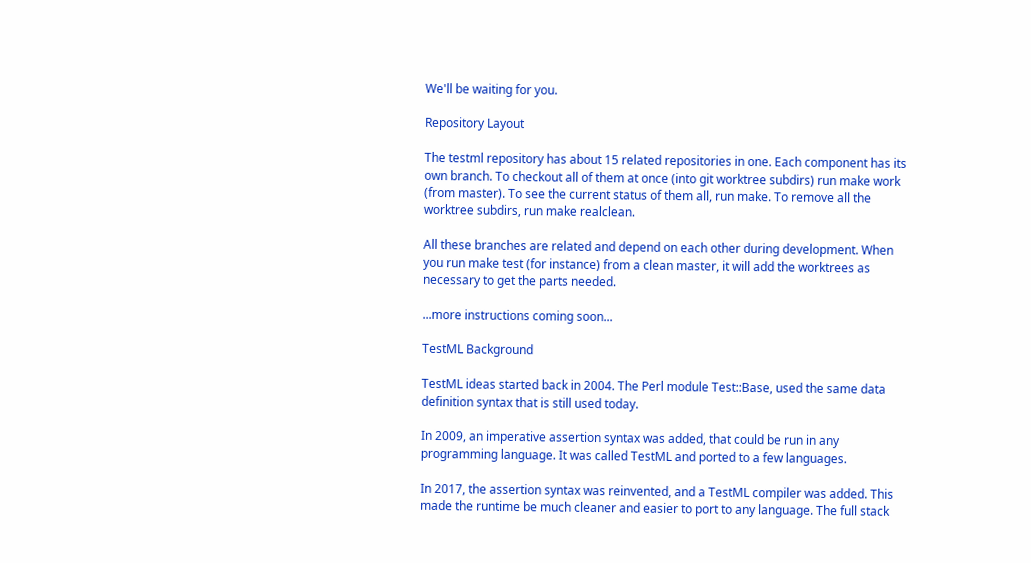We'll be waiting for you.

Repository Layout

The testml repository has about 15 related repositories in one. Each component has its own branch. To checkout all of them at once (into git worktree subdirs) run make work (from master). To see the current status of them all, run make. To remove all the worktree subdirs, run make realclean.

All these branches are related and depend on each other during development. When you run make test (for instance) from a clean master, it will add the worktrees as necessary to get the parts needed.

...more instructions coming soon...

TestML Background

TestML ideas started back in 2004. The Perl module Test::Base, used the same data definition syntax that is still used today.

In 2009, an imperative assertion syntax was added, that could be run in any programming language. It was called TestML and ported to a few languages.

In 2017, the assertion syntax was reinvented, and a TestML compiler was added. This made the runtime be much cleaner and easier to port to any language. The full stack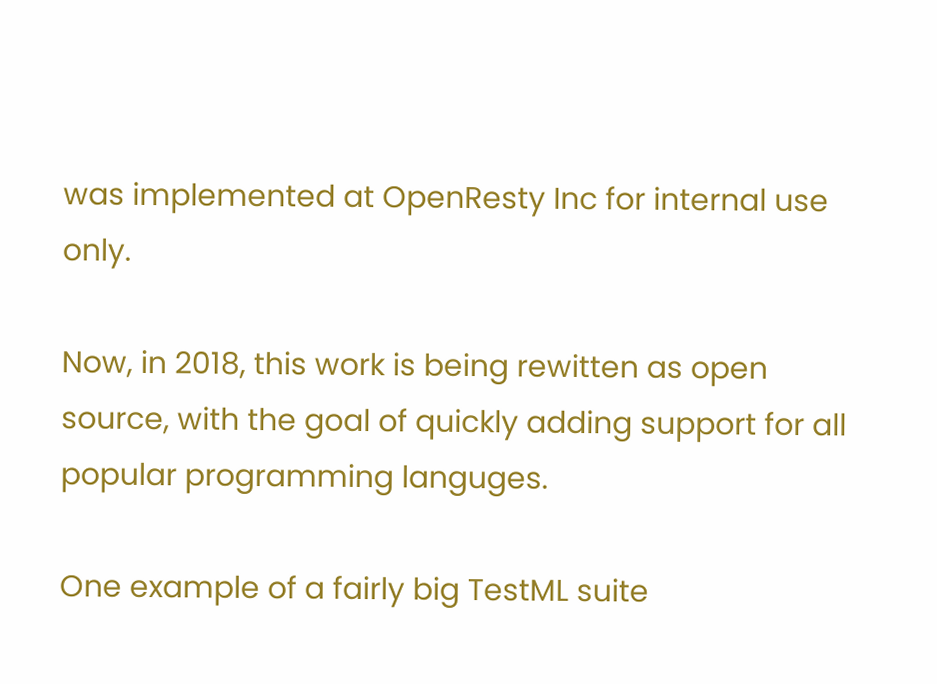was implemented at OpenResty Inc for internal use only.

Now, in 2018, this work is being rewitten as open source, with the goal of quickly adding support for all popular programming languges.

One example of a fairly big TestML suite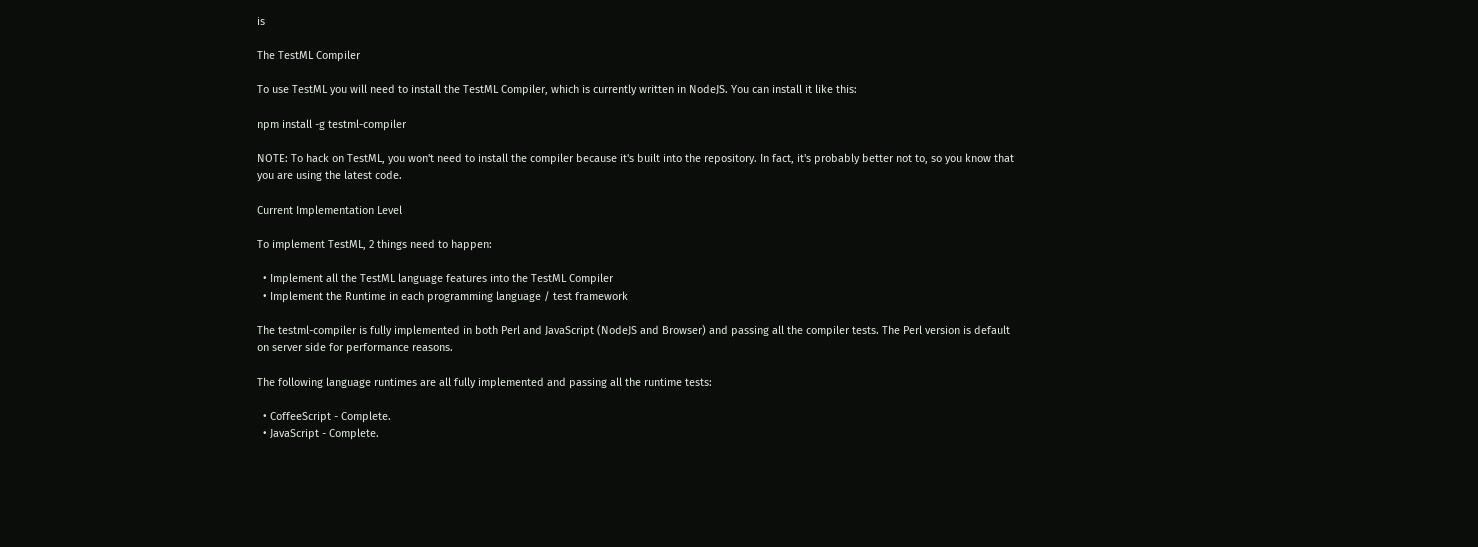is

The TestML Compiler

To use TestML you will need to install the TestML Compiler, which is currently written in NodeJS. You can install it like this:

npm install -g testml-compiler

NOTE: To hack on TestML, you won't need to install the compiler because it's built into the repository. In fact, it's probably better not to, so you know that you are using the latest code.

Current Implementation Level

To implement TestML, 2 things need to happen:

  • Implement all the TestML language features into the TestML Compiler
  • Implement the Runtime in each programming language / test framework

The testml-compiler is fully implemented in both Perl and JavaScript (NodeJS and Browser) and passing all the compiler tests. The Perl version is default on server side for performance reasons.

The following language runtimes are all fully implemented and passing all the runtime tests:

  • CoffeeScript - Complete.
  • JavaScript - Complete.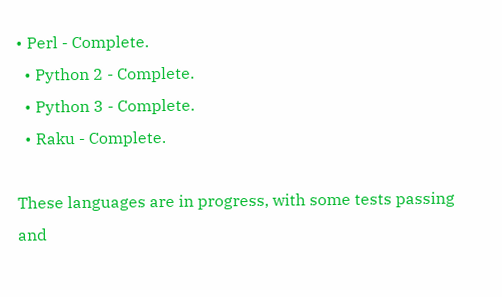• Perl - Complete.
  • Python 2 - Complete.
  • Python 3 - Complete.
  • Raku - Complete.

These languages are in progress, with some tests passing and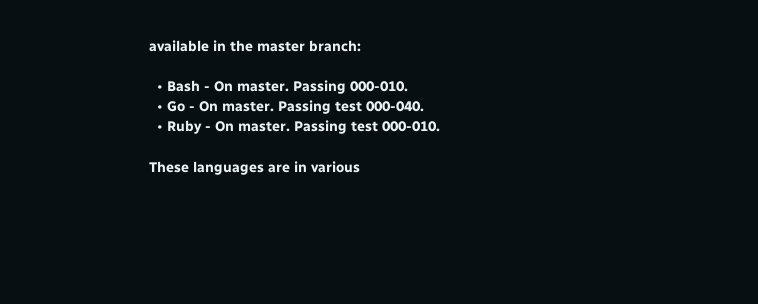available in the master branch:

  • Bash - On master. Passing 000-010.
  • Go - On master. Passing test 000-040.
  • Ruby - On master. Passing test 000-010.

These languages are in various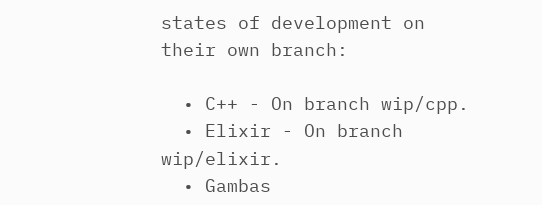states of development on their own branch:

  • C++ - On branch wip/cpp.
  • Elixir - On branch wip/elixir.
  • Gambas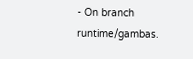- On branch runtime/gambas.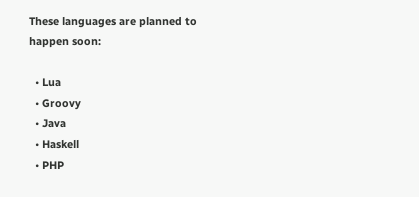These languages are planned to happen soon:

  • Lua
  • Groovy
  • Java
  • Haskell
  • PHP